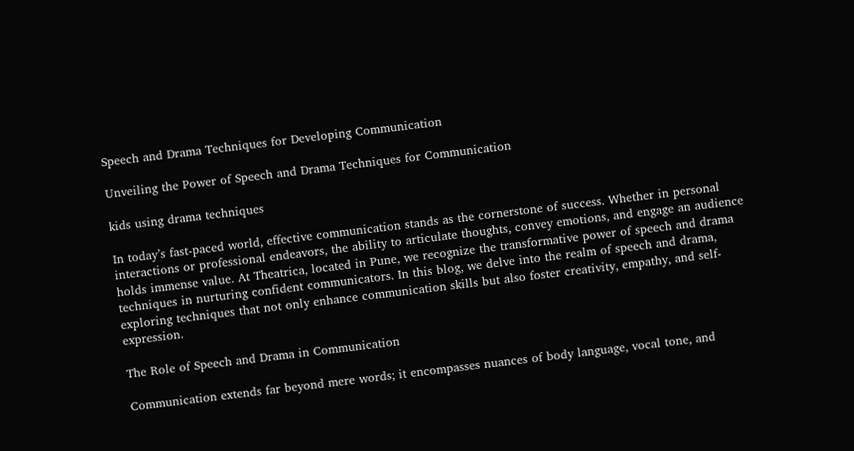Speech and Drama Techniques for Developing Communication

Unveiling the Power of Speech and Drama Techniques for Communication

kids using drama techniques

In today’s fast-paced world, effective communication stands as the cornerstone of success. Whether in personal interactions or professional endeavors, the ability to articulate thoughts, convey emotions, and engage an audience holds immense value. At Theatrica, located in Pune, we recognize the transformative power of speech and drama techniques in nurturing confident communicators. In this blog, we delve into the realm of speech and drama, exploring techniques that not only enhance communication skills but also foster creativity, empathy, and self-expression.

The Role of Speech and Drama in Communication

Communication extends far beyond mere words; it encompasses nuances of body language, vocal tone, and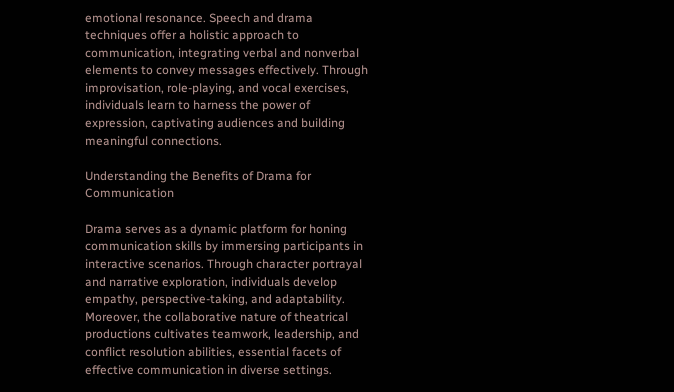emotional resonance. Speech and drama techniques offer a holistic approach to communication, integrating verbal and nonverbal elements to convey messages effectively. Through improvisation, role-playing, and vocal exercises, individuals learn to harness the power of expression, captivating audiences and building meaningful connections.

Understanding the Benefits of Drama for Communication

Drama serves as a dynamic platform for honing communication skills by immersing participants in interactive scenarios. Through character portrayal and narrative exploration, individuals develop empathy, perspective-taking, and adaptability. Moreover, the collaborative nature of theatrical productions cultivates teamwork, leadership, and conflict resolution abilities, essential facets of effective communication in diverse settings.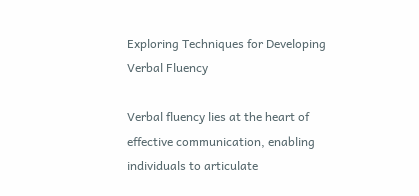Exploring Techniques for Developing Verbal Fluency

Verbal fluency lies at the heart of effective communication, enabling individuals to articulate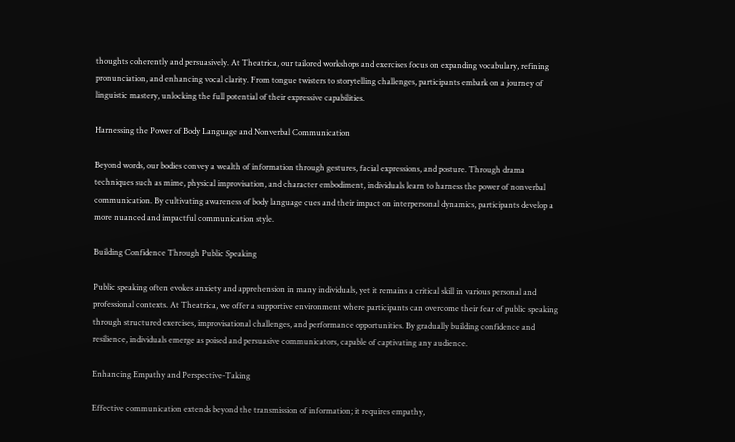thoughts coherently and persuasively. At Theatrica, our tailored workshops and exercises focus on expanding vocabulary, refining pronunciation, and enhancing vocal clarity. From tongue twisters to storytelling challenges, participants embark on a journey of linguistic mastery, unlocking the full potential of their expressive capabilities.

Harnessing the Power of Body Language and Nonverbal Communication

Beyond words, our bodies convey a wealth of information through gestures, facial expressions, and posture. Through drama techniques such as mime, physical improvisation, and character embodiment, individuals learn to harness the power of nonverbal communication. By cultivating awareness of body language cues and their impact on interpersonal dynamics, participants develop a more nuanced and impactful communication style.

Building Confidence Through Public Speaking

Public speaking often evokes anxiety and apprehension in many individuals, yet it remains a critical skill in various personal and professional contexts. At Theatrica, we offer a supportive environment where participants can overcome their fear of public speaking through structured exercises, improvisational challenges, and performance opportunities. By gradually building confidence and resilience, individuals emerge as poised and persuasive communicators, capable of captivating any audience.

Enhancing Empathy and Perspective-Taking

Effective communication extends beyond the transmission of information; it requires empathy,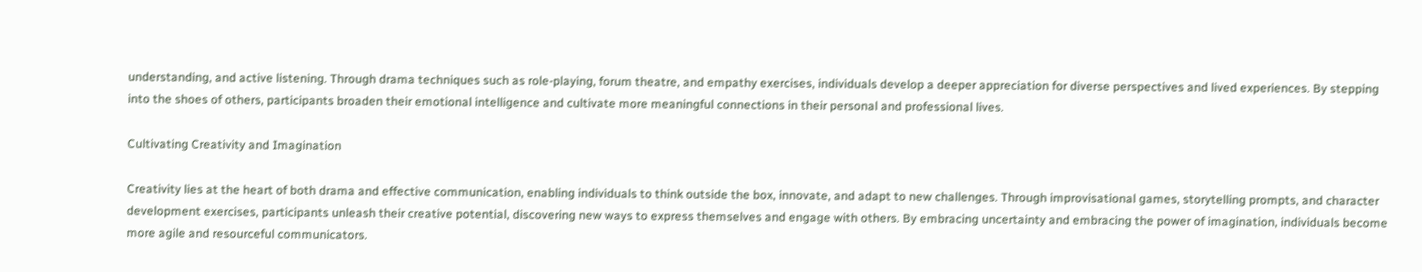understanding, and active listening. Through drama techniques such as role-playing, forum theatre, and empathy exercises, individuals develop a deeper appreciation for diverse perspectives and lived experiences. By stepping into the shoes of others, participants broaden their emotional intelligence and cultivate more meaningful connections in their personal and professional lives.

Cultivating Creativity and Imagination

Creativity lies at the heart of both drama and effective communication, enabling individuals to think outside the box, innovate, and adapt to new challenges. Through improvisational games, storytelling prompts, and character development exercises, participants unleash their creative potential, discovering new ways to express themselves and engage with others. By embracing uncertainty and embracing the power of imagination, individuals become more agile and resourceful communicators.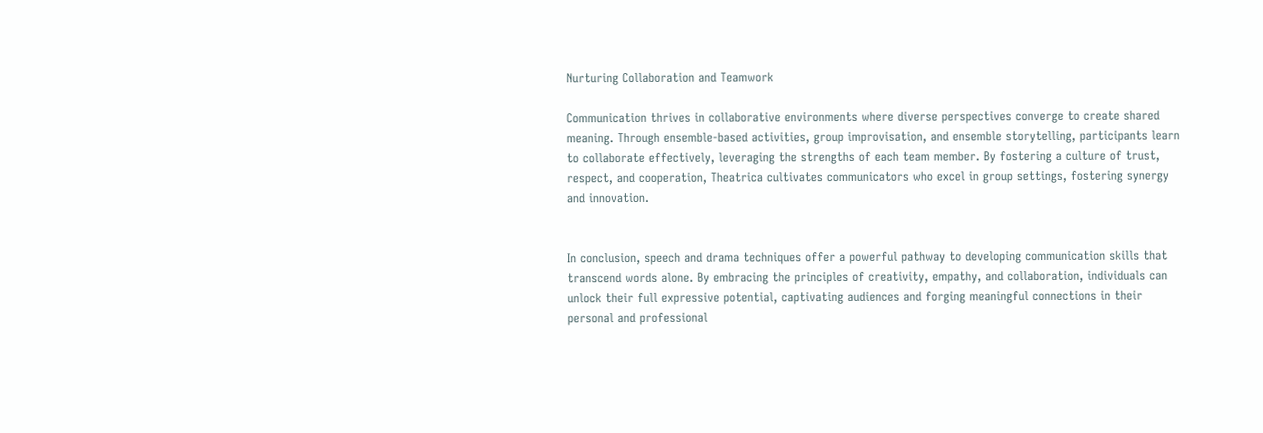Nurturing Collaboration and Teamwork

Communication thrives in collaborative environments where diverse perspectives converge to create shared meaning. Through ensemble-based activities, group improvisation, and ensemble storytelling, participants learn to collaborate effectively, leveraging the strengths of each team member. By fostering a culture of trust, respect, and cooperation, Theatrica cultivates communicators who excel in group settings, fostering synergy and innovation.


In conclusion, speech and drama techniques offer a powerful pathway to developing communication skills that transcend words alone. By embracing the principles of creativity, empathy, and collaboration, individuals can unlock their full expressive potential, captivating audiences and forging meaningful connections in their personal and professional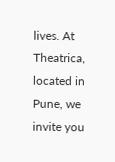lives. At Theatrica, located in Pune, we invite you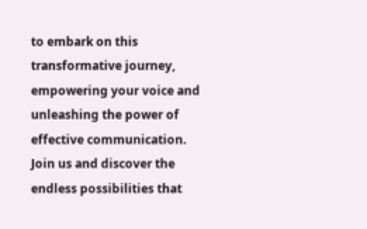to embark on this transformative journey, empowering your voice and unleashing the power of effective communication. Join us and discover the endless possibilities that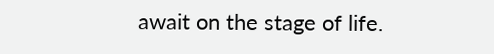await on the stage of life.